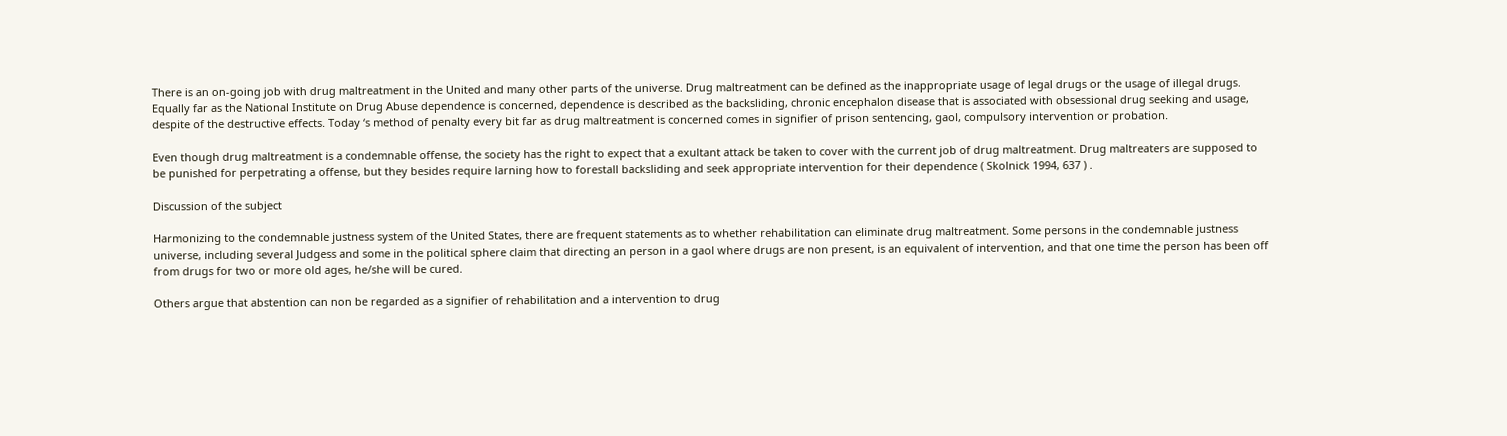There is an on-going job with drug maltreatment in the United and many other parts of the universe. Drug maltreatment can be defined as the inappropriate usage of legal drugs or the usage of illegal drugs. Equally far as the National Institute on Drug Abuse dependence is concerned, dependence is described as the backsliding, chronic encephalon disease that is associated with obsessional drug seeking and usage, despite of the destructive effects. Today ‘s method of penalty every bit far as drug maltreatment is concerned comes in signifier of prison sentencing, gaol, compulsory intervention or probation.

Even though drug maltreatment is a condemnable offense, the society has the right to expect that a exultant attack be taken to cover with the current job of drug maltreatment. Drug maltreaters are supposed to be punished for perpetrating a offense, but they besides require larning how to forestall backsliding and seek appropriate intervention for their dependence ( Skolnick 1994, 637 ) .

Discussion of the subject

Harmonizing to the condemnable justness system of the United States, there are frequent statements as to whether rehabilitation can eliminate drug maltreatment. Some persons in the condemnable justness universe, including several Judgess and some in the political sphere claim that directing an person in a gaol where drugs are non present, is an equivalent of intervention, and that one time the person has been off from drugs for two or more old ages, he/she will be cured.

Others argue that abstention can non be regarded as a signifier of rehabilitation and a intervention to drug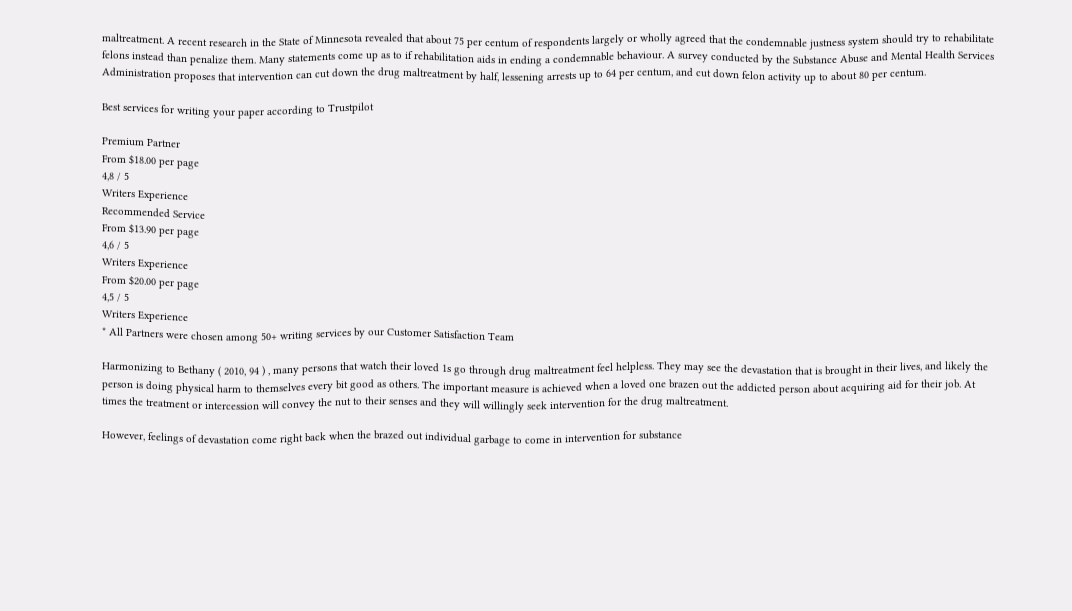maltreatment. A recent research in the State of Minnesota revealed that about 75 per centum of respondents largely or wholly agreed that the condemnable justness system should try to rehabilitate felons instead than penalize them. Many statements come up as to if rehabilitation aids in ending a condemnable behaviour. A survey conducted by the Substance Abuse and Mental Health Services Administration proposes that intervention can cut down the drug maltreatment by half, lessening arrests up to 64 per centum, and cut down felon activity up to about 80 per centum.

Best services for writing your paper according to Trustpilot

Premium Partner
From $18.00 per page
4,8 / 5
Writers Experience
Recommended Service
From $13.90 per page
4,6 / 5
Writers Experience
From $20.00 per page
4,5 / 5
Writers Experience
* All Partners were chosen among 50+ writing services by our Customer Satisfaction Team

Harmonizing to Bethany ( 2010, 94 ) , many persons that watch their loved 1s go through drug maltreatment feel helpless. They may see the devastation that is brought in their lives, and likely the person is doing physical harm to themselves every bit good as others. The important measure is achieved when a loved one brazen out the addicted person about acquiring aid for their job. At times the treatment or intercession will convey the nut to their senses and they will willingly seek intervention for the drug maltreatment.

However, feelings of devastation come right back when the brazed out individual garbage to come in intervention for substance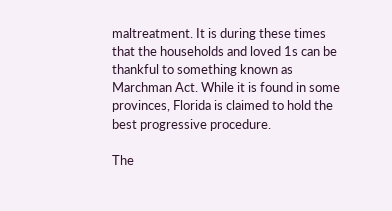maltreatment. It is during these times that the households and loved 1s can be thankful to something known as Marchman Act. While it is found in some provinces, Florida is claimed to hold the best progressive procedure.

The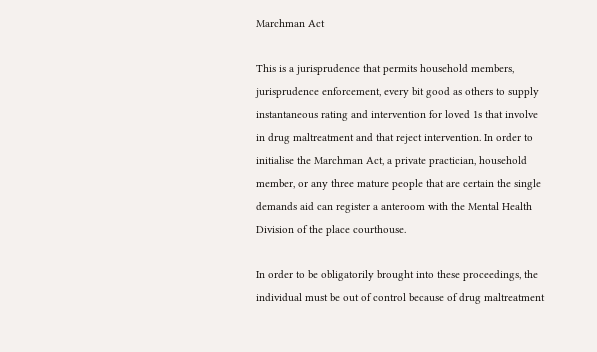Marchman Act

This is a jurisprudence that permits household members, jurisprudence enforcement, every bit good as others to supply instantaneous rating and intervention for loved 1s that involve in drug maltreatment and that reject intervention. In order to initialise the Marchman Act, a private practician, household member, or any three mature people that are certain the single demands aid can register a anteroom with the Mental Health Division of the place courthouse.

In order to be obligatorily brought into these proceedings, the individual must be out of control because of drug maltreatment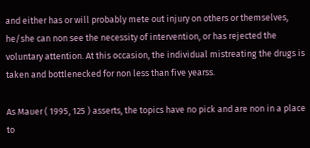and either has or will probably mete out injury on others or themselves, he/she can non see the necessity of intervention, or has rejected the voluntary attention. At this occasion, the individual mistreating the drugs is taken and bottlenecked for non less than five yearss.

As Mauer ( 1995, 125 ) asserts, the topics have no pick and are non in a place to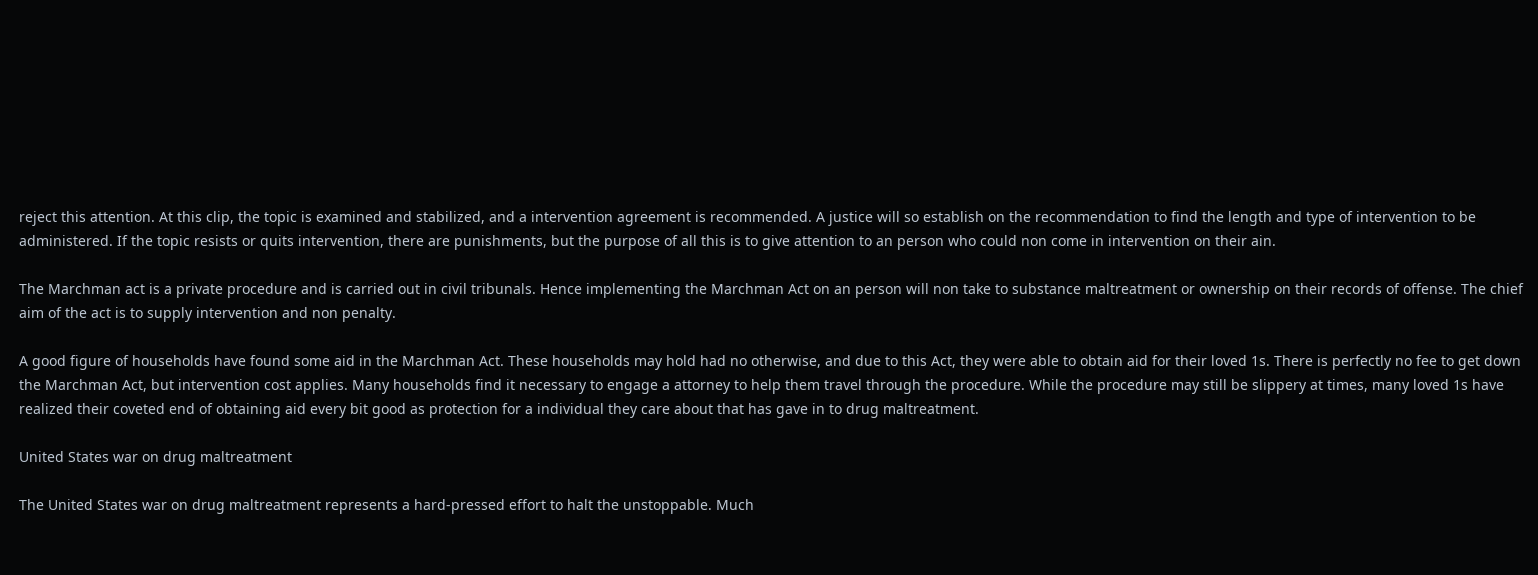reject this attention. At this clip, the topic is examined and stabilized, and a intervention agreement is recommended. A justice will so establish on the recommendation to find the length and type of intervention to be administered. If the topic resists or quits intervention, there are punishments, but the purpose of all this is to give attention to an person who could non come in intervention on their ain.

The Marchman act is a private procedure and is carried out in civil tribunals. Hence implementing the Marchman Act on an person will non take to substance maltreatment or ownership on their records of offense. The chief aim of the act is to supply intervention and non penalty.

A good figure of households have found some aid in the Marchman Act. These households may hold had no otherwise, and due to this Act, they were able to obtain aid for their loved 1s. There is perfectly no fee to get down the Marchman Act, but intervention cost applies. Many households find it necessary to engage a attorney to help them travel through the procedure. While the procedure may still be slippery at times, many loved 1s have realized their coveted end of obtaining aid every bit good as protection for a individual they care about that has gave in to drug maltreatment.

United States war on drug maltreatment

The United States war on drug maltreatment represents a hard-pressed effort to halt the unstoppable. Much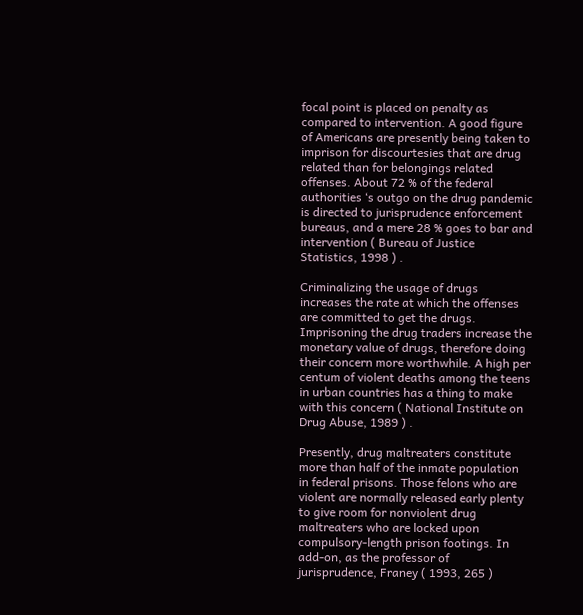focal point is placed on penalty as compared to intervention. A good figure of Americans are presently being taken to imprison for discourtesies that are drug related than for belongings related offenses. About 72 % of the federal authorities ‘s outgo on the drug pandemic is directed to jurisprudence enforcement bureaus, and a mere 28 % goes to bar and intervention ( Bureau of Justice Statistics, 1998 ) .

Criminalizing the usage of drugs increases the rate at which the offenses are committed to get the drugs. Imprisoning the drug traders increase the monetary value of drugs, therefore doing their concern more worthwhile. A high per centum of violent deaths among the teens in urban countries has a thing to make with this concern ( National Institute on Drug Abuse, 1989 ) .

Presently, drug maltreaters constitute more than half of the inmate population in federal prisons. Those felons who are violent are normally released early plenty to give room for nonviolent drug maltreaters who are locked upon compulsory-length prison footings. In add-on, as the professor of jurisprudence, Franey ( 1993, 265 )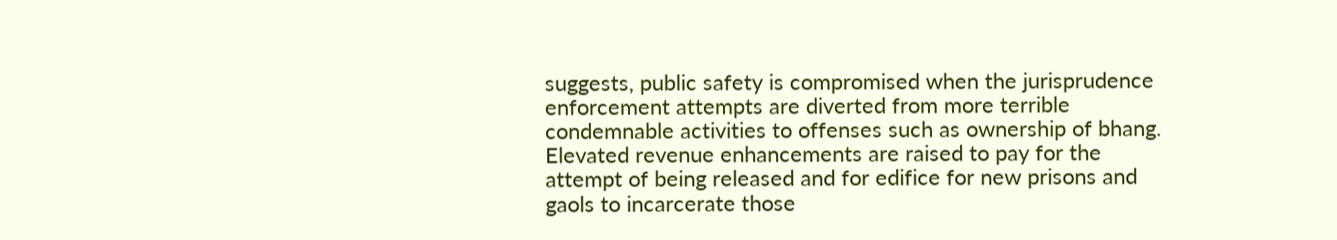suggests, public safety is compromised when the jurisprudence enforcement attempts are diverted from more terrible condemnable activities to offenses such as ownership of bhang. Elevated revenue enhancements are raised to pay for the attempt of being released and for edifice for new prisons and gaols to incarcerate those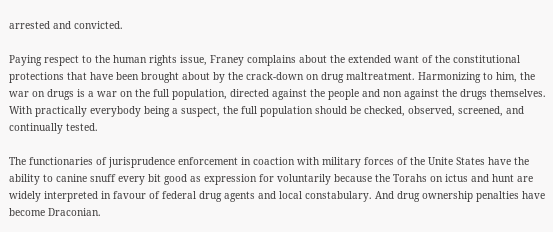arrested and convicted.

Paying respect to the human rights issue, Franey complains about the extended want of the constitutional protections that have been brought about by the crack-down on drug maltreatment. Harmonizing to him, the war on drugs is a war on the full population, directed against the people and non against the drugs themselves. With practically everybody being a suspect, the full population should be checked, observed, screened, and continually tested.

The functionaries of jurisprudence enforcement in coaction with military forces of the Unite States have the ability to canine snuff every bit good as expression for voluntarily because the Torahs on ictus and hunt are widely interpreted in favour of federal drug agents and local constabulary. And drug ownership penalties have become Draconian.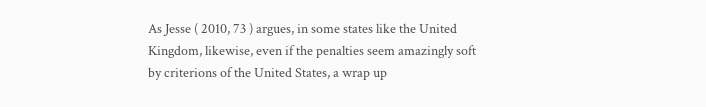As Jesse ( 2010, 73 ) argues, in some states like the United Kingdom, likewise, even if the penalties seem amazingly soft by criterions of the United States, a wrap up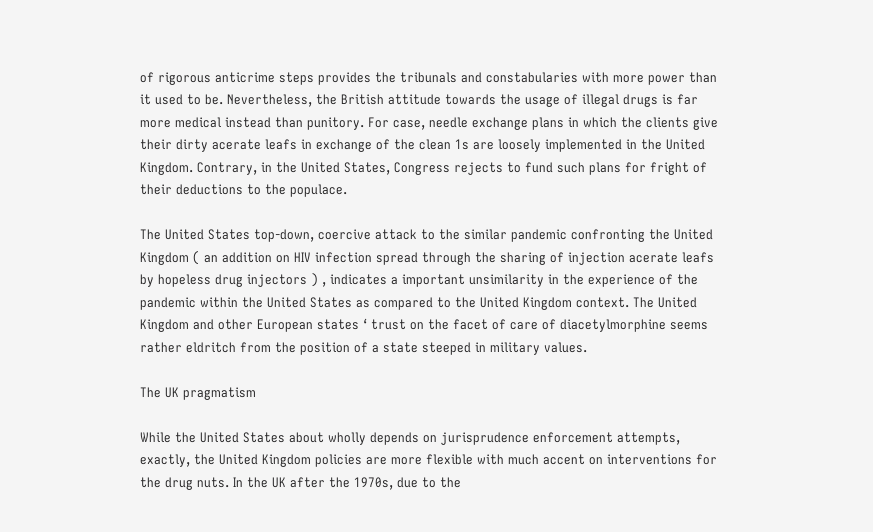of rigorous anticrime steps provides the tribunals and constabularies with more power than it used to be. Nevertheless, the British attitude towards the usage of illegal drugs is far more medical instead than punitory. For case, needle exchange plans in which the clients give their dirty acerate leafs in exchange of the clean 1s are loosely implemented in the United Kingdom. Contrary, in the United States, Congress rejects to fund such plans for fright of their deductions to the populace.

The United States top-down, coercive attack to the similar pandemic confronting the United Kingdom ( an addition on HIV infection spread through the sharing of injection acerate leafs by hopeless drug injectors ) , indicates a important unsimilarity in the experience of the pandemic within the United States as compared to the United Kingdom context. The United Kingdom and other European states ‘ trust on the facet of care of diacetylmorphine seems rather eldritch from the position of a state steeped in military values.

The UK pragmatism

While the United States about wholly depends on jurisprudence enforcement attempts, exactly, the United Kingdom policies are more flexible with much accent on interventions for the drug nuts. In the UK after the 1970s, due to the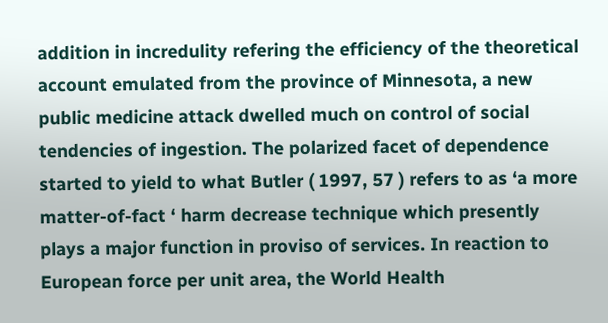addition in incredulity refering the efficiency of the theoretical account emulated from the province of Minnesota, a new public medicine attack dwelled much on control of social tendencies of ingestion. The polarized facet of dependence started to yield to what Butler ( 1997, 57 ) refers to as ‘a more matter-of-fact ‘ harm decrease technique which presently plays a major function in proviso of services. In reaction to European force per unit area, the World Health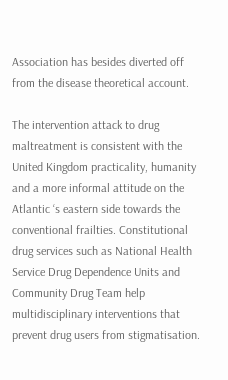Association has besides diverted off from the disease theoretical account.

The intervention attack to drug maltreatment is consistent with the United Kingdom practicality, humanity and a more informal attitude on the Atlantic ‘s eastern side towards the conventional frailties. Constitutional drug services such as National Health Service Drug Dependence Units and Community Drug Team help multidisciplinary interventions that prevent drug users from stigmatisation.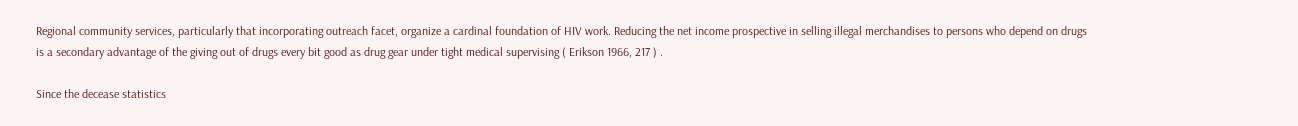Regional community services, particularly that incorporating outreach facet, organize a cardinal foundation of HIV work. Reducing the net income prospective in selling illegal merchandises to persons who depend on drugs is a secondary advantage of the giving out of drugs every bit good as drug gear under tight medical supervising ( Erikson 1966, 217 ) .

Since the decease statistics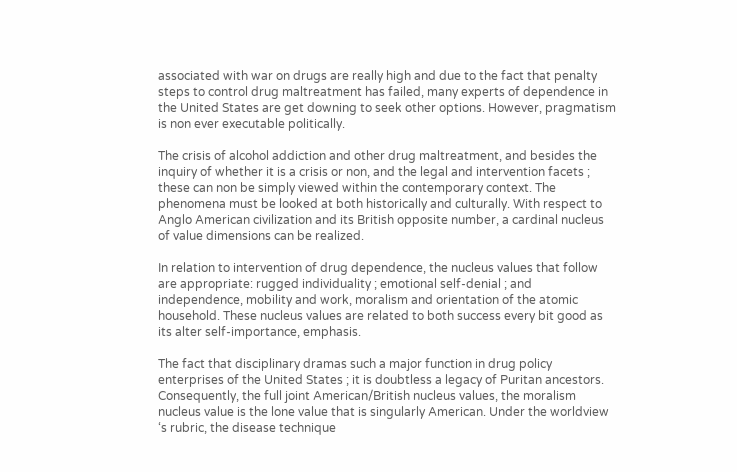associated with war on drugs are really high and due to the fact that penalty steps to control drug maltreatment has failed, many experts of dependence in the United States are get downing to seek other options. However, pragmatism is non ever executable politically.

The crisis of alcohol addiction and other drug maltreatment, and besides the inquiry of whether it is a crisis or non, and the legal and intervention facets ; these can non be simply viewed within the contemporary context. The phenomena must be looked at both historically and culturally. With respect to Anglo American civilization and its British opposite number, a cardinal nucleus of value dimensions can be realized.

In relation to intervention of drug dependence, the nucleus values that follow are appropriate: rugged individuality ; emotional self-denial ; and independence, mobility and work, moralism and orientation of the atomic household. These nucleus values are related to both success every bit good as its alter self-importance, emphasis.

The fact that disciplinary dramas such a major function in drug policy enterprises of the United States ; it is doubtless a legacy of Puritan ancestors. Consequently, the full joint American/British nucleus values, the moralism nucleus value is the lone value that is singularly American. Under the worldview ‘s rubric, the disease technique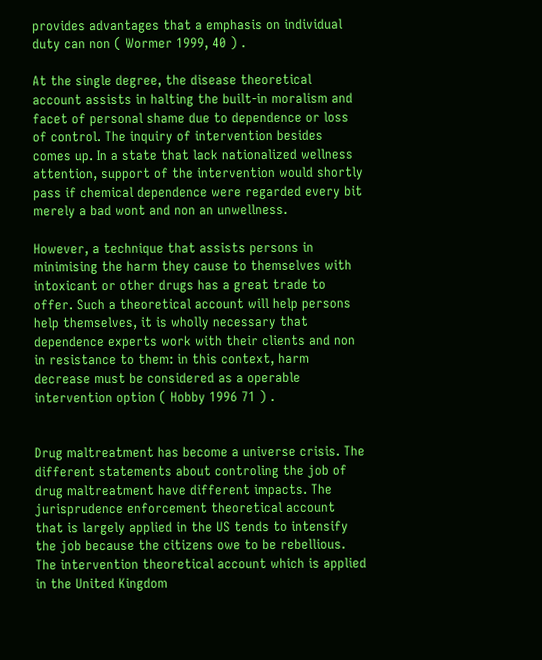provides advantages that a emphasis on individual duty can non ( Wormer 1999, 40 ) .

At the single degree, the disease theoretical account assists in halting the built-in moralism and facet of personal shame due to dependence or loss of control. The inquiry of intervention besides comes up. In a state that lack nationalized wellness attention, support of the intervention would shortly pass if chemical dependence were regarded every bit merely a bad wont and non an unwellness.

However, a technique that assists persons in minimising the harm they cause to themselves with intoxicant or other drugs has a great trade to offer. Such a theoretical account will help persons help themselves, it is wholly necessary that dependence experts work with their clients and non in resistance to them: in this context, harm decrease must be considered as a operable intervention option ( Hobby 1996 71 ) .


Drug maltreatment has become a universe crisis. The different statements about controling the job of drug maltreatment have different impacts. The jurisprudence enforcement theoretical account that is largely applied in the US tends to intensify the job because the citizens owe to be rebellious. The intervention theoretical account which is applied in the United Kingdom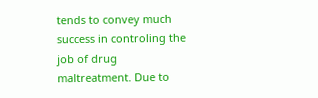tends to convey much success in controling the job of drug maltreatment. Due to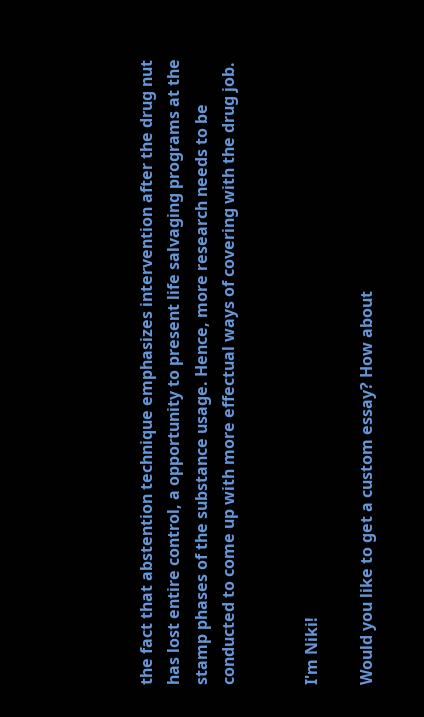the fact that abstention technique emphasizes intervention after the drug nut has lost entire control, a opportunity to present life salvaging programs at the stamp phases of the substance usage. Hence, more research needs to be conducted to come up with more effectual ways of covering with the drug job.


I'm Niki!

Would you like to get a custom essay? How about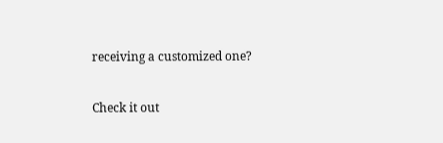receiving a customized one?

Check it out